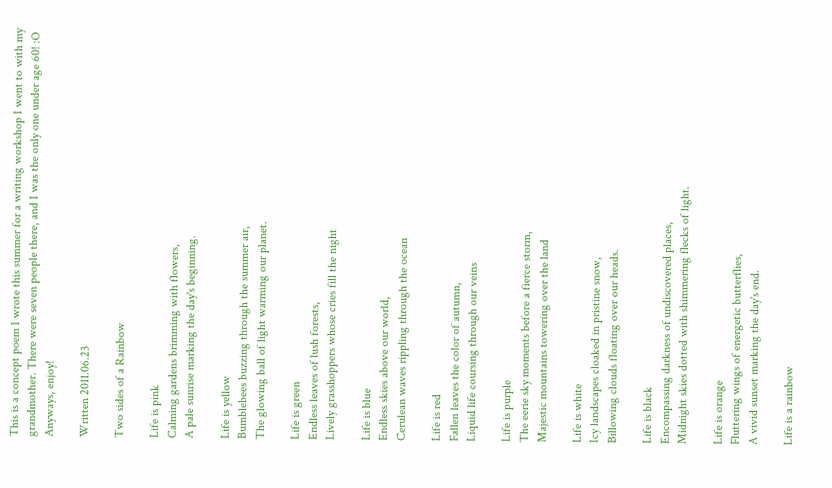This is a concept poem I wrote this summer for a writing workshop I went to with my grandmother. There were seven people there, and I was the only one under age 60! :O Anyways, enjoy!

Written 2011.06.23

Two sides of a Rainbow

Life is pink
Calming gardens brimming with flowers,
A pale sunrise marking the day's beginning.

Life is yellow
Bumblebees buzzing through the summer air,
The glowing ball of light warming our planet.

Life is green
Endless leaves of lush forests,
Lively grasshoppers whose cries fill the night

Life is blue
Endless skies above our world,
Cerulean waves rippling through the ocean

Life is red
Fallen leaves the color of autumn,
Liquid life coursing through our veins

Life is purple
The eerie sky moments before a fierce storm,
Majestic mountains towering over the land

Life is white
Icy landscapes cloaked in pristine snow,
Billowing clouds floating over our heads.

Life is black
Encompassing darkness of undiscovered places,
Midnight skies dotted with shimmering flecks of light.

Life is orange
Fluttering wings of energetic butterflies,
A vivid sunset marking the day's end.

Life is a rainbow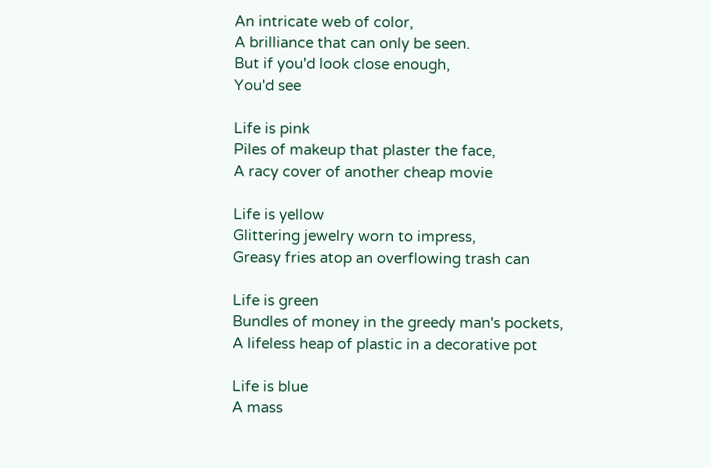An intricate web of color,
A brilliance that can only be seen.
But if you'd look close enough,
You'd see

Life is pink
Piles of makeup that plaster the face,
A racy cover of another cheap movie

Life is yellow
Glittering jewelry worn to impress,
Greasy fries atop an overflowing trash can

Life is green
Bundles of money in the greedy man's pockets,
A lifeless heap of plastic in a decorative pot

Life is blue
A mass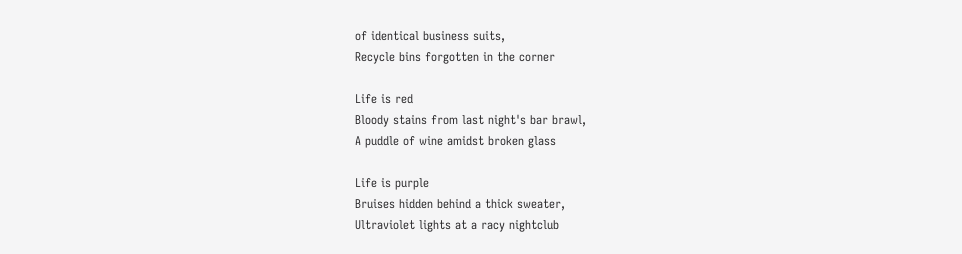of identical business suits,
Recycle bins forgotten in the corner

Life is red
Bloody stains from last night's bar brawl,
A puddle of wine amidst broken glass

Life is purple
Bruises hidden behind a thick sweater,
Ultraviolet lights at a racy nightclub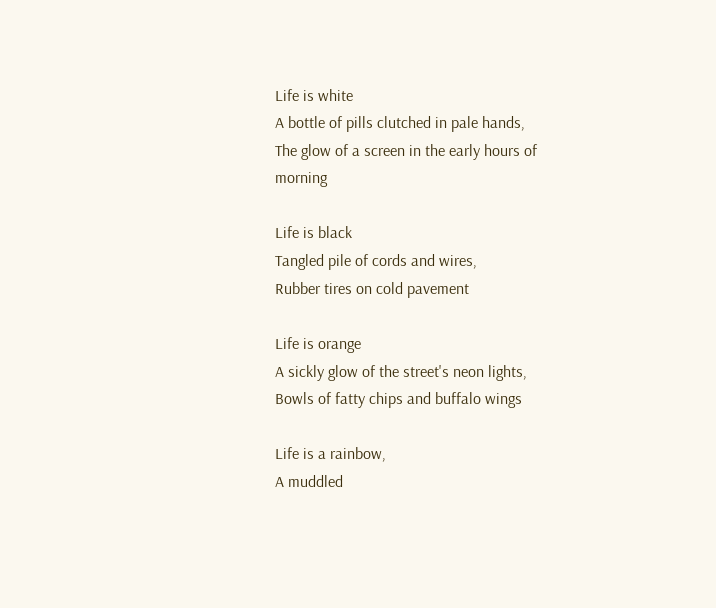Life is white
A bottle of pills clutched in pale hands,
The glow of a screen in the early hours of morning

Life is black
Tangled pile of cords and wires,
Rubber tires on cold pavement

Life is orange
A sickly glow of the street's neon lights,
Bowls of fatty chips and buffalo wings

Life is a rainbow,
A muddled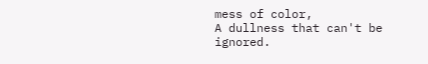mess of color,
A dullness that can't be ignored.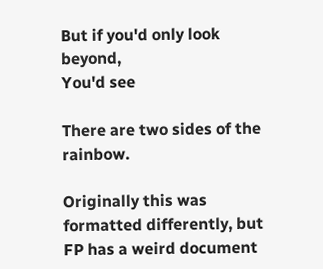But if you'd only look beyond,
You'd see

There are two sides of the rainbow.

Originally this was formatted differently, but FP has a weird document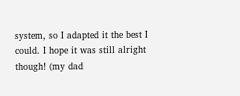system, so I adapted it the best I could. I hope it was still alright though! (my dad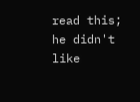read this; he didn't like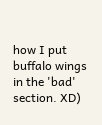how I put buffalo wings in the 'bad' section. XD)